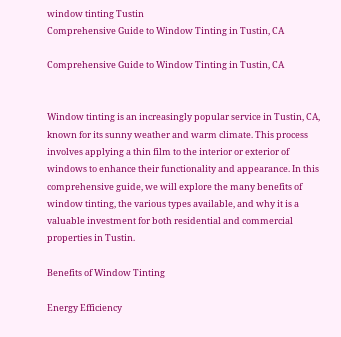window tinting Tustin
Comprehensive Guide to Window Tinting in Tustin, CA

Comprehensive Guide to Window Tinting in Tustin, CA


Window tinting is an increasingly popular service in Tustin, CA, known for its sunny weather and warm climate. This process involves applying a thin film to the interior or exterior of windows to enhance their functionality and appearance. In this comprehensive guide, we will explore the many benefits of window tinting, the various types available, and why it is a valuable investment for both residential and commercial properties in Tustin.

Benefits of Window Tinting

Energy Efficiency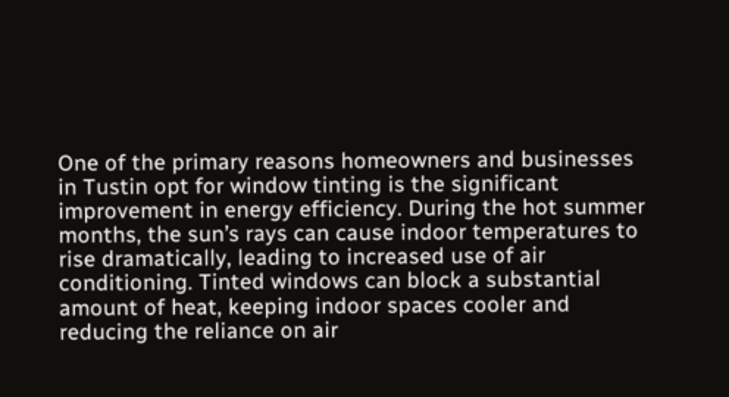One of the primary reasons homeowners and businesses in Tustin opt for window tinting is the significant improvement in energy efficiency. During the hot summer months, the sun’s rays can cause indoor temperatures to rise dramatically, leading to increased use of air conditioning. Tinted windows can block a substantial amount of heat, keeping indoor spaces cooler and reducing the reliance on air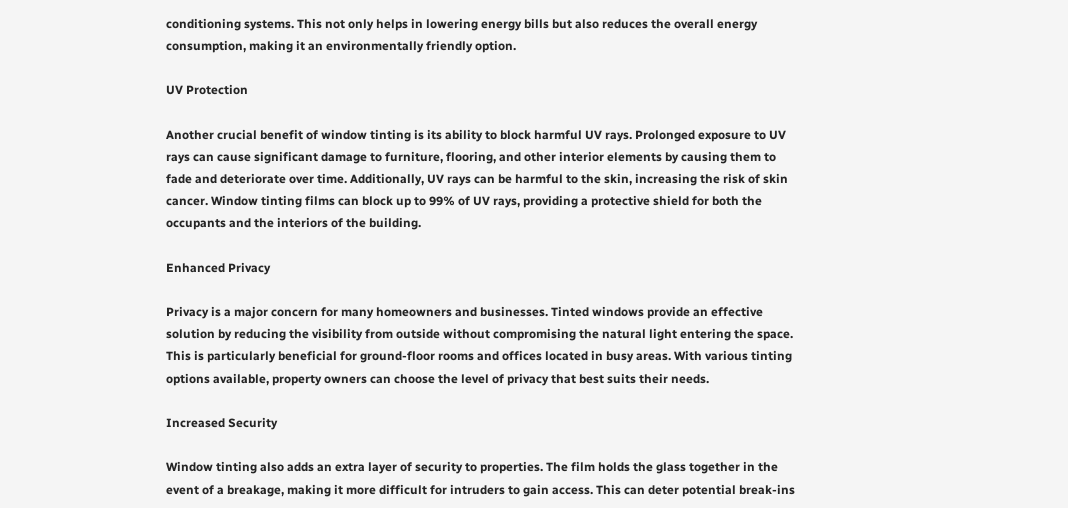conditioning systems. This not only helps in lowering energy bills but also reduces the overall energy consumption, making it an environmentally friendly option.

UV Protection

Another crucial benefit of window tinting is its ability to block harmful UV rays. Prolonged exposure to UV rays can cause significant damage to furniture, flooring, and other interior elements by causing them to fade and deteriorate over time. Additionally, UV rays can be harmful to the skin, increasing the risk of skin cancer. Window tinting films can block up to 99% of UV rays, providing a protective shield for both the occupants and the interiors of the building.

Enhanced Privacy

Privacy is a major concern for many homeowners and businesses. Tinted windows provide an effective solution by reducing the visibility from outside without compromising the natural light entering the space. This is particularly beneficial for ground-floor rooms and offices located in busy areas. With various tinting options available, property owners can choose the level of privacy that best suits their needs.

Increased Security

Window tinting also adds an extra layer of security to properties. The film holds the glass together in the event of a breakage, making it more difficult for intruders to gain access. This can deter potential break-ins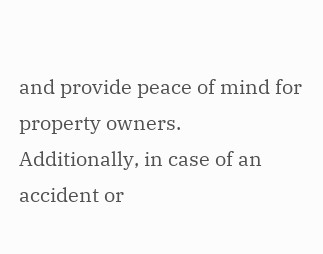and provide peace of mind for property owners. Additionally, in case of an accident or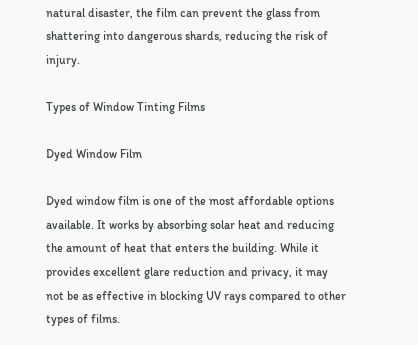natural disaster, the film can prevent the glass from shattering into dangerous shards, reducing the risk of injury.

Types of Window Tinting Films

Dyed Window Film

Dyed window film is one of the most affordable options available. It works by absorbing solar heat and reducing the amount of heat that enters the building. While it provides excellent glare reduction and privacy, it may not be as effective in blocking UV rays compared to other types of films.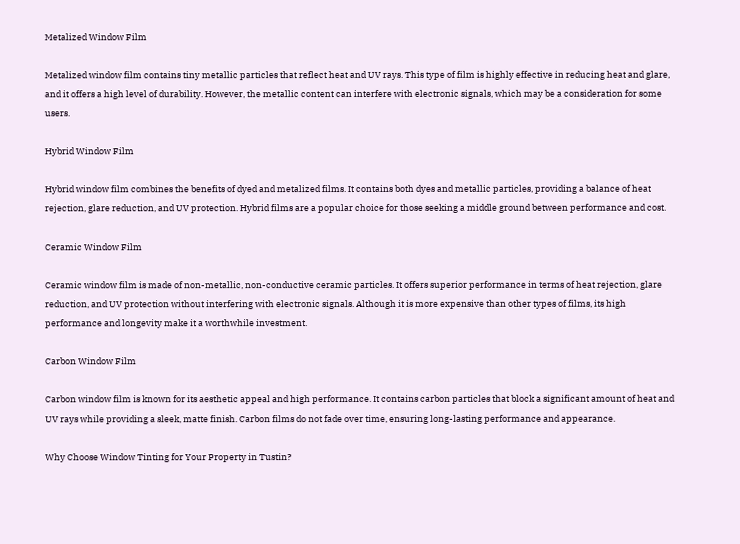Metalized Window Film

Metalized window film contains tiny metallic particles that reflect heat and UV rays. This type of film is highly effective in reducing heat and glare, and it offers a high level of durability. However, the metallic content can interfere with electronic signals, which may be a consideration for some users.

Hybrid Window Film

Hybrid window film combines the benefits of dyed and metalized films. It contains both dyes and metallic particles, providing a balance of heat rejection, glare reduction, and UV protection. Hybrid films are a popular choice for those seeking a middle ground between performance and cost.

Ceramic Window Film

Ceramic window film is made of non-metallic, non-conductive ceramic particles. It offers superior performance in terms of heat rejection, glare reduction, and UV protection without interfering with electronic signals. Although it is more expensive than other types of films, its high performance and longevity make it a worthwhile investment.

Carbon Window Film

Carbon window film is known for its aesthetic appeal and high performance. It contains carbon particles that block a significant amount of heat and UV rays while providing a sleek, matte finish. Carbon films do not fade over time, ensuring long-lasting performance and appearance.

Why Choose Window Tinting for Your Property in Tustin?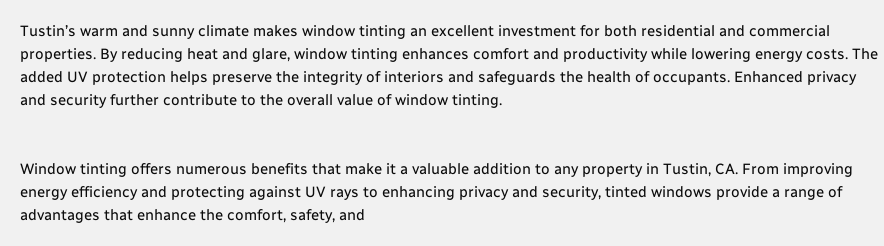Tustin’s warm and sunny climate makes window tinting an excellent investment for both residential and commercial properties. By reducing heat and glare, window tinting enhances comfort and productivity while lowering energy costs. The added UV protection helps preserve the integrity of interiors and safeguards the health of occupants. Enhanced privacy and security further contribute to the overall value of window tinting.


Window tinting offers numerous benefits that make it a valuable addition to any property in Tustin, CA. From improving energy efficiency and protecting against UV rays to enhancing privacy and security, tinted windows provide a range of advantages that enhance the comfort, safety, and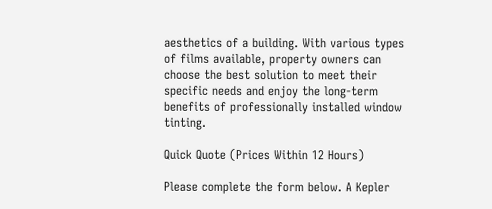aesthetics of a building. With various types of films available, property owners can choose the best solution to meet their specific needs and enjoy the long-term benefits of professionally installed window tinting.

Quick Quote (Prices Within 12 Hours)

Please complete the form below. A Kepler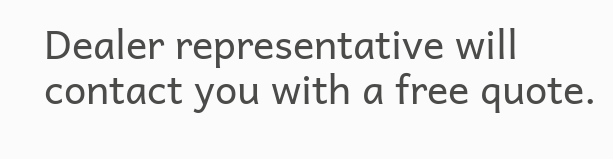Dealer representative will contact you with a free quote.